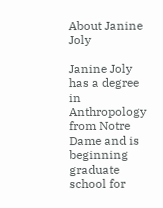About Janine Joly

Janine Joly has a degree in Anthropology from Notre Dame and is beginning graduate school for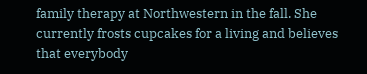family therapy at Northwestern in the fall. She currently frosts cupcakes for a living and believes that everybody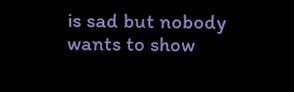is sad but nobody wants to show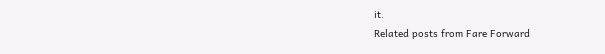it.
Related posts from Fare Forward